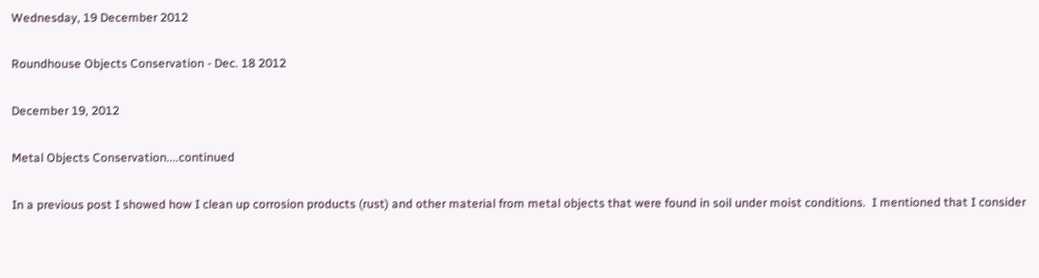Wednesday, 19 December 2012

Roundhouse Objects Conservation - Dec. 18 2012

December 19, 2012

Metal Objects Conservation....continued

In a previous post I showed how I clean up corrosion products (rust) and other material from metal objects that were found in soil under moist conditions.  I mentioned that I consider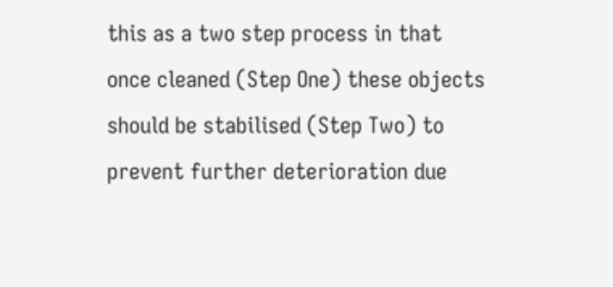this as a two step process in that once cleaned (Step One) these objects should be stabilised (Step Two) to prevent further deterioration due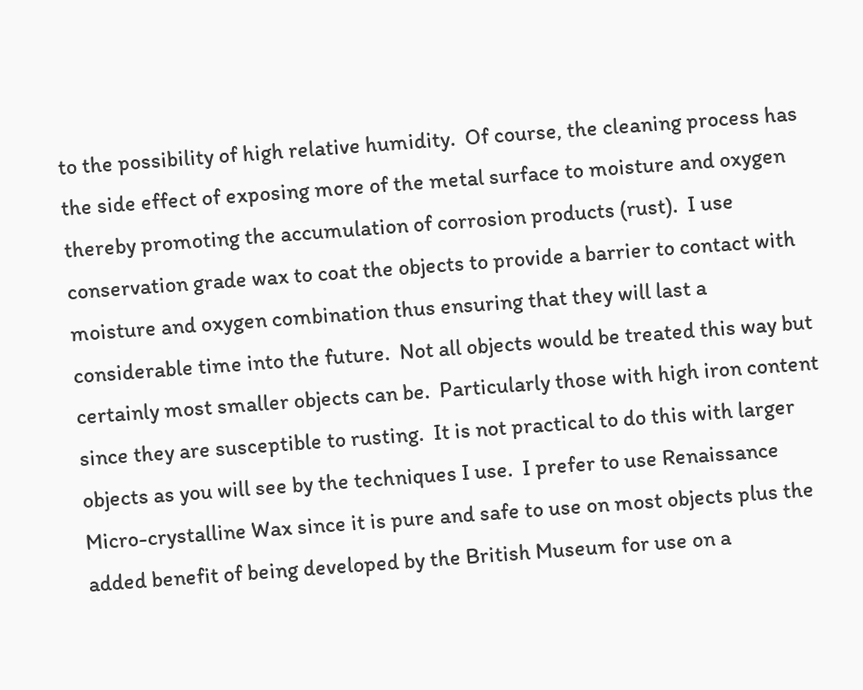to the possibility of high relative humidity.  Of course, the cleaning process has the side effect of exposing more of the metal surface to moisture and oxygen thereby promoting the accumulation of corrosion products (rust).  I use conservation grade wax to coat the objects to provide a barrier to contact with moisture and oxygen combination thus ensuring that they will last a considerable time into the future.  Not all objects would be treated this way but certainly most smaller objects can be.  Particularly those with high iron content since they are susceptible to rusting.  It is not practical to do this with larger objects as you will see by the techniques I use.  I prefer to use Renaissance Micro-crystalline Wax since it is pure and safe to use on most objects plus the added benefit of being developed by the British Museum for use on a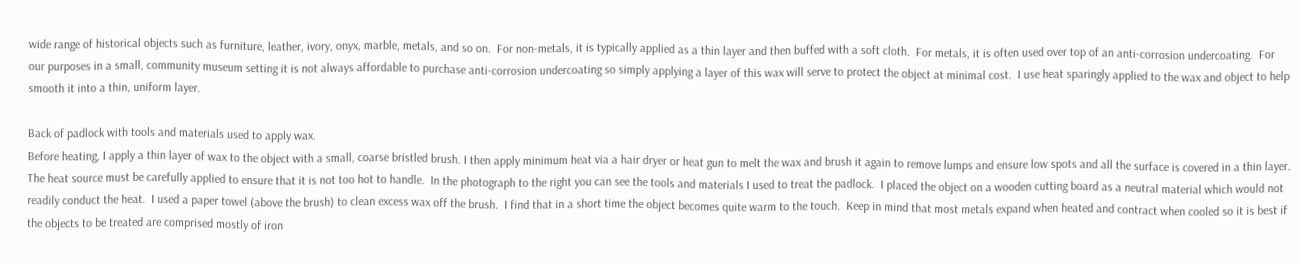wide range of historical objects such as furniture, leather, ivory, onyx, marble, metals, and so on.  For non-metals, it is typically applied as a thin layer and then buffed with a soft cloth.  For metals, it is often used over top of an anti-corrosion undercoating.  For our purposes in a small, community museum setting it is not always affordable to purchase anti-corrosion undercoating so simply applying a layer of this wax will serve to protect the object at minimal cost.  I use heat sparingly applied to the wax and object to help smooth it into a thin, uniform layer.

Back of padlock with tools and materials used to apply wax.
Before heating, I apply a thin layer of wax to the object with a small, coarse bristled brush. I then apply minimum heat via a hair dryer or heat gun to melt the wax and brush it again to remove lumps and ensure low spots and all the surface is covered in a thin layer.  The heat source must be carefully applied to ensure that it is not too hot to handle.  In the photograph to the right you can see the tools and materials I used to treat the padlock.  I placed the object on a wooden cutting board as a neutral material which would not readily conduct the heat.  I used a paper towel (above the brush) to clean excess wax off the brush.  I find that in a short time the object becomes quite warm to the touch.  Keep in mind that most metals expand when heated and contract when cooled so it is best if the objects to be treated are comprised mostly of iron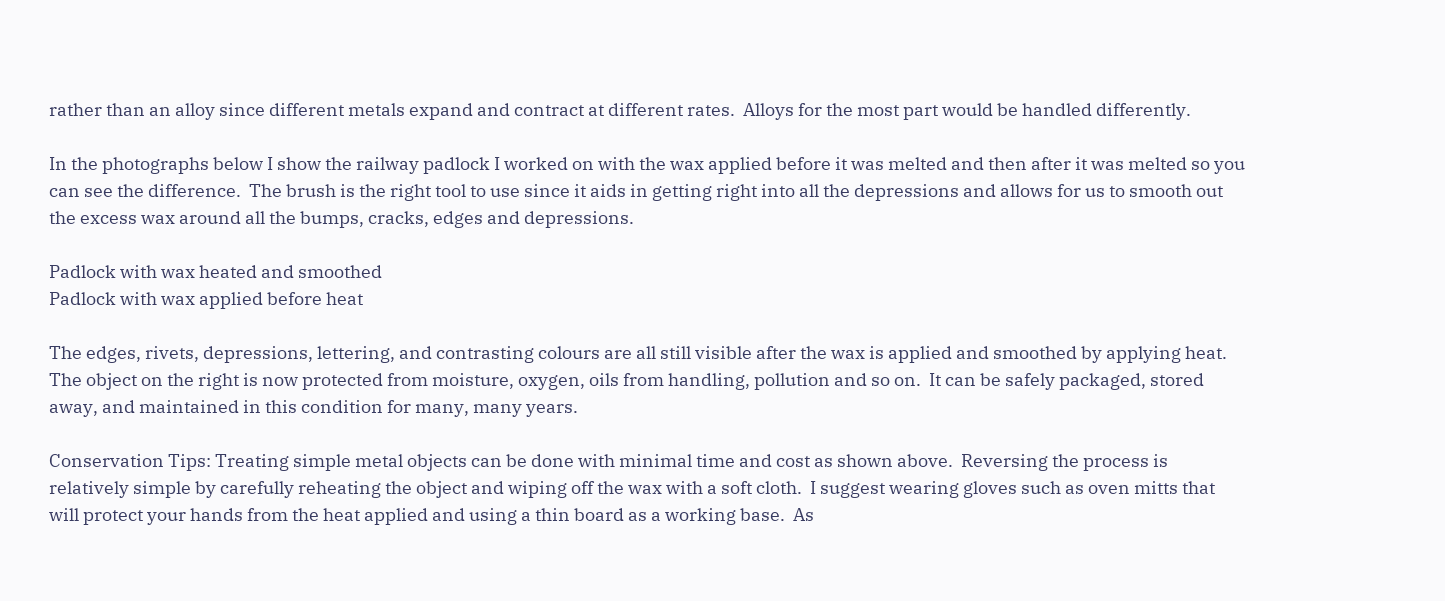rather than an alloy since different metals expand and contract at different rates.  Alloys for the most part would be handled differently.

In the photographs below I show the railway padlock I worked on with the wax applied before it was melted and then after it was melted so you can see the difference.  The brush is the right tool to use since it aids in getting right into all the depressions and allows for us to smooth out the excess wax around all the bumps, cracks, edges and depressions.

Padlock with wax heated and smoothed
Padlock with wax applied before heat

The edges, rivets, depressions, lettering, and contrasting colours are all still visible after the wax is applied and smoothed by applying heat.  The object on the right is now protected from moisture, oxygen, oils from handling, pollution and so on.  It can be safely packaged, stored away, and maintained in this condition for many, many years.

Conservation Tips: Treating simple metal objects can be done with minimal time and cost as shown above.  Reversing the process is relatively simple by carefully reheating the object and wiping off the wax with a soft cloth.  I suggest wearing gloves such as oven mitts that will protect your hands from the heat applied and using a thin board as a working base.  As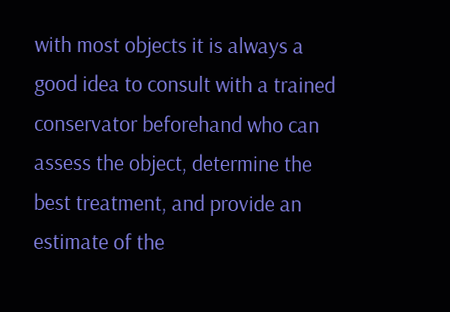with most objects it is always a good idea to consult with a trained conservator beforehand who can assess the object, determine the best treatment, and provide an estimate of the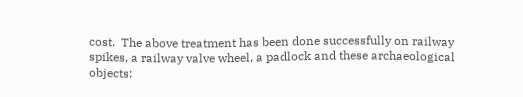cost.  The above treatment has been done successfully on railway spikes, a railway valve wheel, a padlock and these archaeological objects: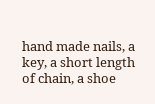hand made nails, a key, a short length of chain, a shoe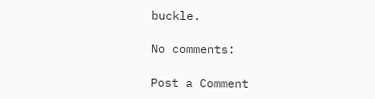buckle.

No comments:

Post a Comment